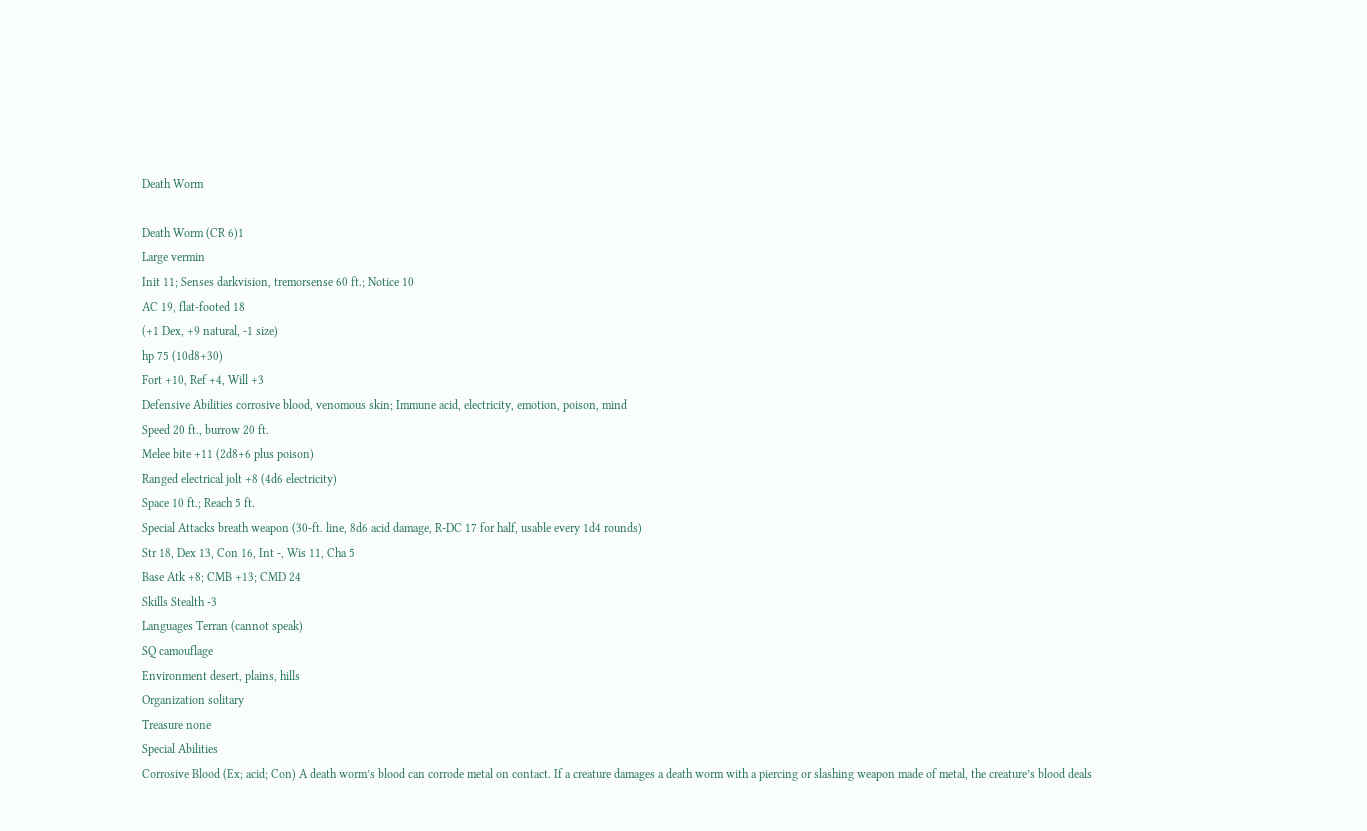Death Worm

Death Worm (CR 6)1
Large vermin
Init 11; Senses darkvision, tremorsense 60 ft.; Notice 10
AC 19, flat-footed 18
(+1 Dex, +9 natural, -1 size)
hp 75 (10d8+30)
Fort +10, Ref +4, Will +3
Defensive Abilities corrosive blood, venomous skin; Immune acid, electricity, emotion, poison, mind
Speed 20 ft., burrow 20 ft.
Melee bite +11 (2d8+6 plus poison)
Ranged electrical jolt +8 (4d6 electricity)
Space 10 ft.; Reach 5 ft.
Special Attacks breath weapon (30-ft. line, 8d6 acid damage, R-DC 17 for half, usable every 1d4 rounds)
Str 18, Dex 13, Con 16, Int -, Wis 11, Cha 5
Base Atk +8; CMB +13; CMD 24
Skills Stealth -3
Languages Terran (cannot speak)
SQ camouflage
Environment desert, plains, hills
Organization solitary
Treasure none
Special Abilities
Corrosive Blood (Ex; acid; Con) A death worm’s blood can corrode metal on contact. If a creature damages a death worm with a piercing or slashing weapon made of metal, the creature’s blood deals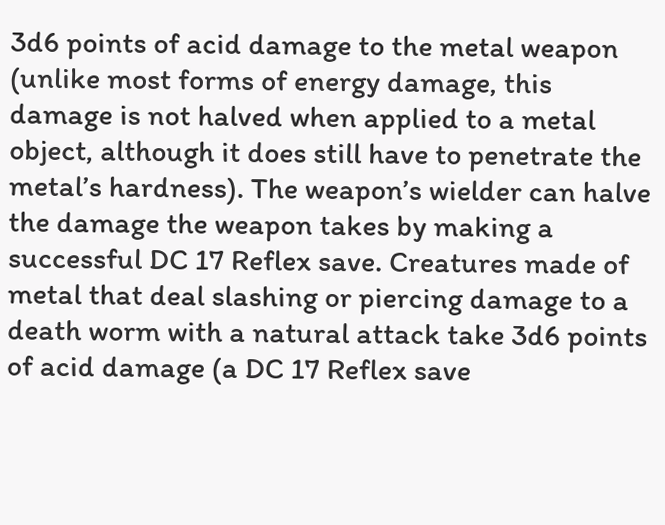3d6 points of acid damage to the metal weapon (unlike most forms of energy damage, this damage is not halved when applied to a metal object, although it does still have to penetrate the metal’s hardness). The weapon’s wielder can halve the damage the weapon takes by making a successful DC 17 Reflex save. Creatures made of metal that deal slashing or piercing damage to a death worm with a natural attack take 3d6 points of acid damage (a DC 17 Reflex save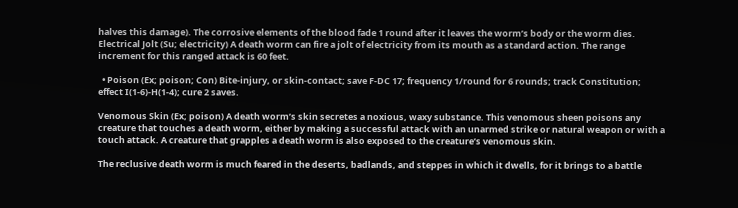halves this damage). The corrosive elements of the blood fade 1 round after it leaves the worm’s body or the worm dies.
Electrical Jolt (Su; electricity) A death worm can fire a jolt of electricity from its mouth as a standard action. The range increment for this ranged attack is 60 feet.

  • Poison (Ex; poison; Con) Bite-injury, or skin-contact; save F-DC 17; frequency 1/round for 6 rounds; track Constitution; effect I(1-6)-H(1-4); cure 2 saves.

Venomous Skin (Ex; poison) A death worm’s skin secretes a noxious, waxy substance. This venomous sheen poisons any creature that touches a death worm, either by making a successful attack with an unarmed strike or natural weapon or with a touch attack. A creature that grapples a death worm is also exposed to the creature’s venomous skin.

The reclusive death worm is much feared in the deserts, badlands, and steppes in which it dwells, for it brings to a battle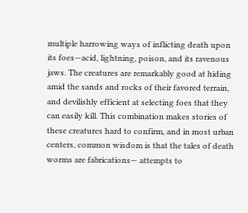multiple harrowing ways of inflicting death upon its foes—acid, lightning, poison, and its ravenous jaws. The creatures are remarkably good at hiding amid the sands and rocks of their favored terrain, and devilishly efficient at selecting foes that they can easily kill. This combination makes stories of these creatures hard to confirm, and in most urban centers, common wisdom is that the tales of death worms are fabrications— attempts to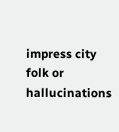impress city folk or hallucinations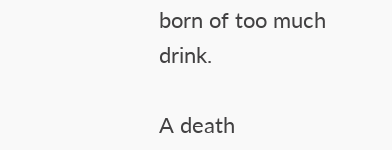born of too much drink.

A death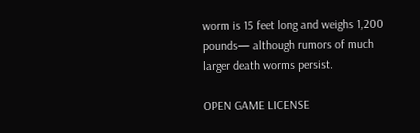worm is 15 feet long and weighs 1,200 pounds— although rumors of much larger death worms persist.

OPEN GAME LICENSE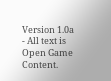Version 1.0a - All text is Open Game Content.